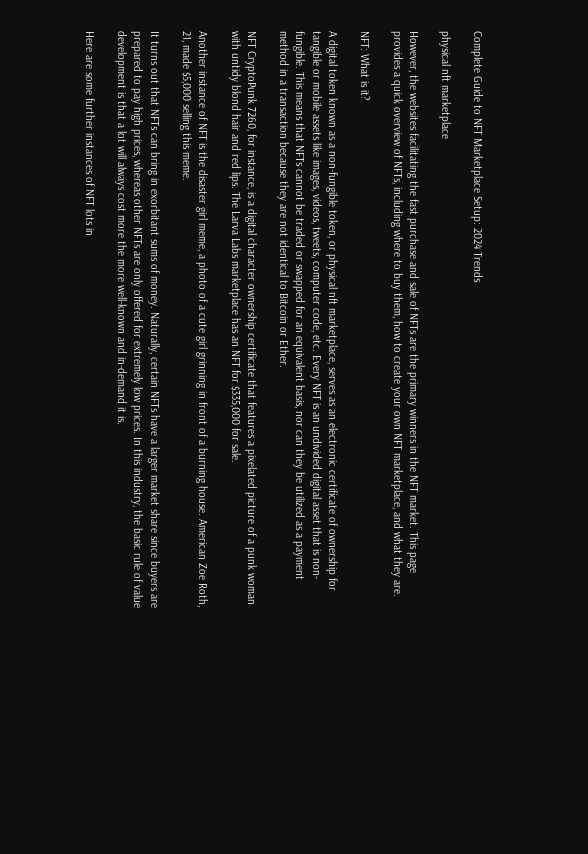Complete Guide to NFT Marketplace Setup: 2024 Trends

physical nft marketplace

However, the websites facilitating the fast purchase and sale of NFTs are the primary winners in the NFT market. This page provides a quick overview of NFTs, including where to buy them, how to create your own NFT marketplace, and what they are.

NFT: What is it?

A digital token known as a non-fungible token, or physical nft marketplace, serves as an electronic certificate of ownership for tangible or mobile assets like images, videos, tweets, computer code, etc. Every NFT is an undivided digital asset that is non-fungible. This means that NFTs cannot be traded or swapped for an equivalent basis, nor can they be utilized as a payment method in a transaction because they are not identical to Bitcoin or Ether.

NFT CryptoPunk 7260, for instance, is a digital character ownership certificate that features a pixelated picture of a punk woman with untidy blond hair and red lips. The Larva Labs marketplace has an NFT for $335,000 for sale.

Another instance of NFT is the disaster girl meme, a photo of a cute girl grinning in front of a burning house. American Zoe Roth, 21, made $5,000 selling this meme.

It turns out that NFTs can bring in exorbitant sums of money. Naturally, certain NFTs have a larger market share since buyers are prepared to pay high prices, whereas other NFTs are only offered for extremely low prices. In this industry, the basic rule of value development is that a lot will always cost more the more well-known and in-demand it is.

Here are some further instances of NFT lots in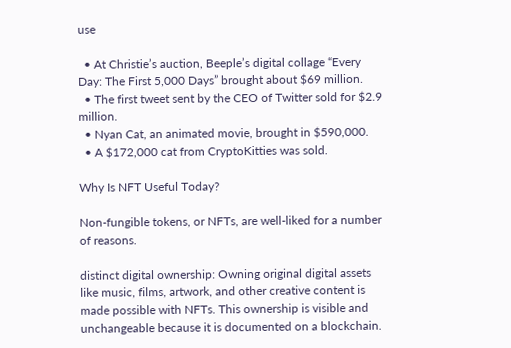use

  • At Christie’s auction, Beeple’s digital collage “Every Day: The First 5,000 Days” brought about $69 million.
  • The first tweet sent by the CEO of Twitter sold for $2.9 million.
  • Nyan Cat, an animated movie, brought in $590,000.
  • A $172,000 cat from CryptoKitties was sold.

Why Is NFT Useful Today?

Non-fungible tokens, or NFTs, are well-liked for a number of reasons.

distinct digital ownership: Owning original digital assets like music, films, artwork, and other creative content is made possible with NFTs. This ownership is visible and unchangeable because it is documented on a blockchain.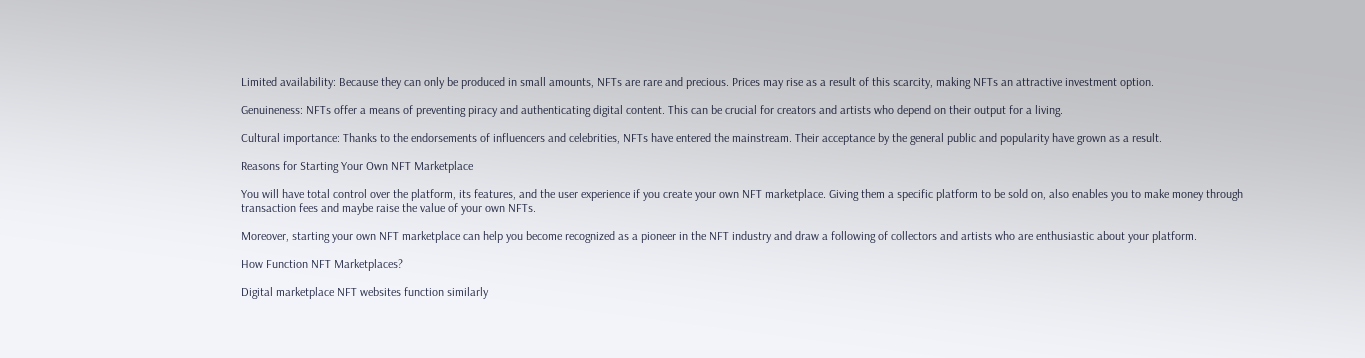Limited availability: Because they can only be produced in small amounts, NFTs are rare and precious. Prices may rise as a result of this scarcity, making NFTs an attractive investment option.

Genuineness: NFTs offer a means of preventing piracy and authenticating digital content. This can be crucial for creators and artists who depend on their output for a living.

Cultural importance: Thanks to the endorsements of influencers and celebrities, NFTs have entered the mainstream. Their acceptance by the general public and popularity have grown as a result.

Reasons for Starting Your Own NFT Marketplace

You will have total control over the platform, its features, and the user experience if you create your own NFT marketplace. Giving them a specific platform to be sold on, also enables you to make money through transaction fees and maybe raise the value of your own NFTs.

Moreover, starting your own NFT marketplace can help you become recognized as a pioneer in the NFT industry and draw a following of collectors and artists who are enthusiastic about your platform.

How Function NFT Marketplaces?

Digital marketplace NFT websites function similarly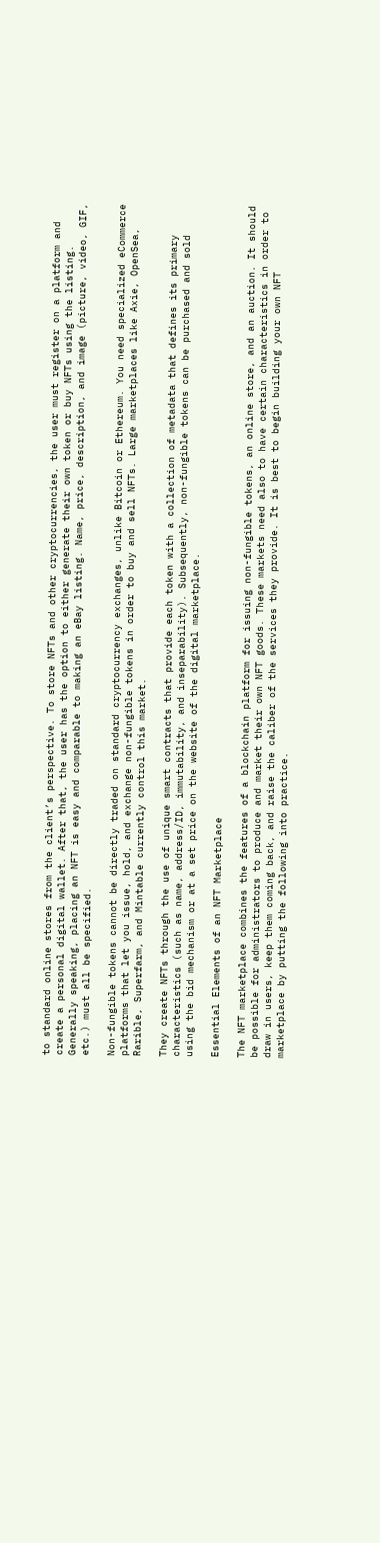to standard online stores from the client’s perspective. To store NFTs and other cryptocurrencies, the user must register on a platform and create a personal digital wallet. After that, the user has the option to either generate their own token or buy NFTs using the listing. Generally speaking, placing an NFT is easy and comparable to making an eBay listing. Name, price, description, and image (picture, video, GIF, etc.) must all be specified.

Non-fungible tokens cannot be directly traded on standard cryptocurrency exchanges, unlike Bitcoin or Ethereum. You need specialized eCommerce platforms that let you issue, hold, and exchange non-fungible tokens in order to buy and sell NFTs. Large marketplaces like Axie, OpenSea, Rarible, Superfarm, and Mintable currently control this market.

They create NFTs through the use of unique smart contracts that provide each token with a collection of metadata that defines its primary characteristics (such as name, address/ID, immutability, and inseparability). Subsequently, non-fungible tokens can be purchased and sold using the bid mechanism or at a set price on the website of the digital marketplace.

Essential Elements of an NFT Marketplace

The NFT marketplace combines the features of a blockchain platform for issuing non-fungible tokens, an online store, and an auction. It should be possible for administrators to produce and market their own NFT goods. These markets need also to have certain characteristics in order to draw in users, keep them coming back, and raise the caliber of the services they provide. It is best to begin building your own NFT marketplace by putting the following into practice.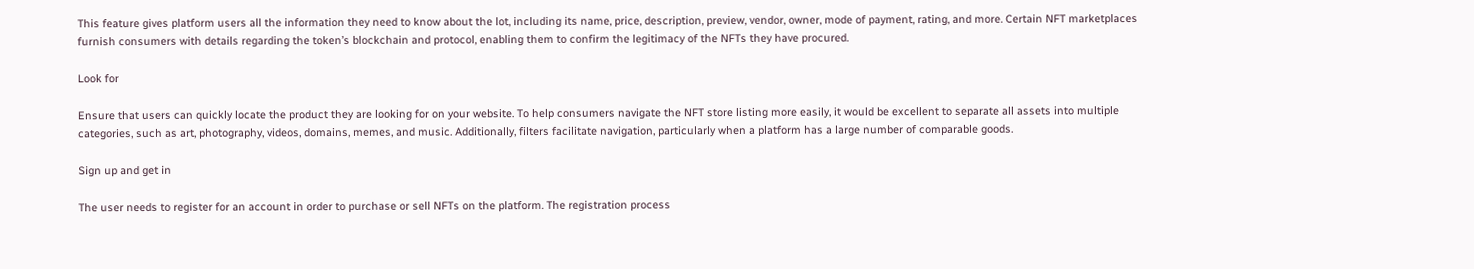This feature gives platform users all the information they need to know about the lot, including its name, price, description, preview, vendor, owner, mode of payment, rating, and more. Certain NFT marketplaces furnish consumers with details regarding the token’s blockchain and protocol, enabling them to confirm the legitimacy of the NFTs they have procured.

Look for

Ensure that users can quickly locate the product they are looking for on your website. To help consumers navigate the NFT store listing more easily, it would be excellent to separate all assets into multiple categories, such as art, photography, videos, domains, memes, and music. Additionally, filters facilitate navigation, particularly when a platform has a large number of comparable goods.

Sign up and get in

The user needs to register for an account in order to purchase or sell NFTs on the platform. The registration process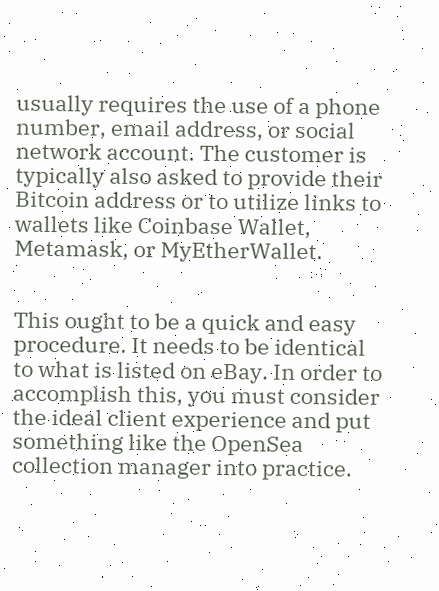usually requires the use of a phone number, email address, or social network account. The customer is typically also asked to provide their Bitcoin address or to utilize links to wallets like Coinbase Wallet, Metamask, or MyEtherWallet.


This ought to be a quick and easy procedure. It needs to be identical to what is listed on eBay. In order to accomplish this, you must consider the ideal client experience and put something like the OpenSea collection manager into practice.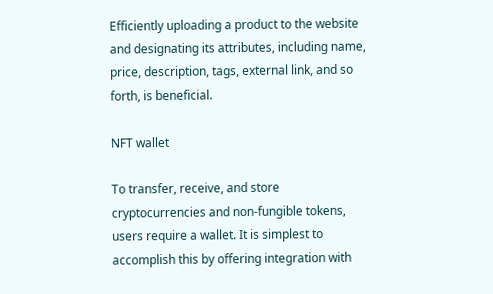Efficiently uploading a product to the website and designating its attributes, including name, price, description, tags, external link, and so forth, is beneficial.

NFT wallet

To transfer, receive, and store cryptocurrencies and non-fungible tokens, users require a wallet. It is simplest to accomplish this by offering integration with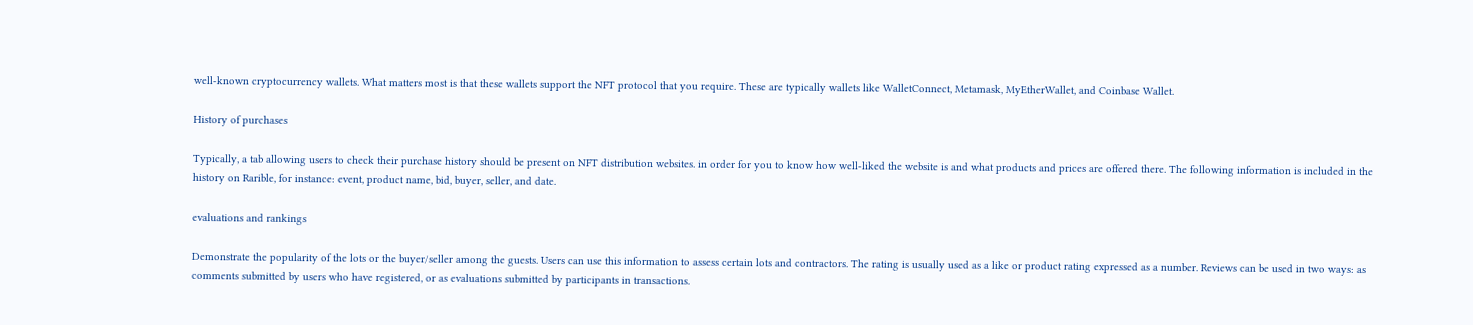well-known cryptocurrency wallets. What matters most is that these wallets support the NFT protocol that you require. These are typically wallets like WalletConnect, Metamask, MyEtherWallet, and Coinbase Wallet.

History of purchases

Typically, a tab allowing users to check their purchase history should be present on NFT distribution websites. in order for you to know how well-liked the website is and what products and prices are offered there. The following information is included in the history on Rarible, for instance: event, product name, bid, buyer, seller, and date.

evaluations and rankings

Demonstrate the popularity of the lots or the buyer/seller among the guests. Users can use this information to assess certain lots and contractors. The rating is usually used as a like or product rating expressed as a number. Reviews can be used in two ways: as comments submitted by users who have registered, or as evaluations submitted by participants in transactions.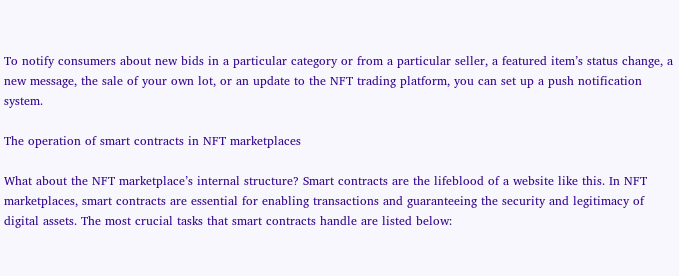To notify consumers about new bids in a particular category or from a particular seller, a featured item’s status change, a new message, the sale of your own lot, or an update to the NFT trading platform, you can set up a push notification system.

The operation of smart contracts in NFT marketplaces

What about the NFT marketplace’s internal structure? Smart contracts are the lifeblood of a website like this. In NFT marketplaces, smart contracts are essential for enabling transactions and guaranteeing the security and legitimacy of digital assets. The most crucial tasks that smart contracts handle are listed below: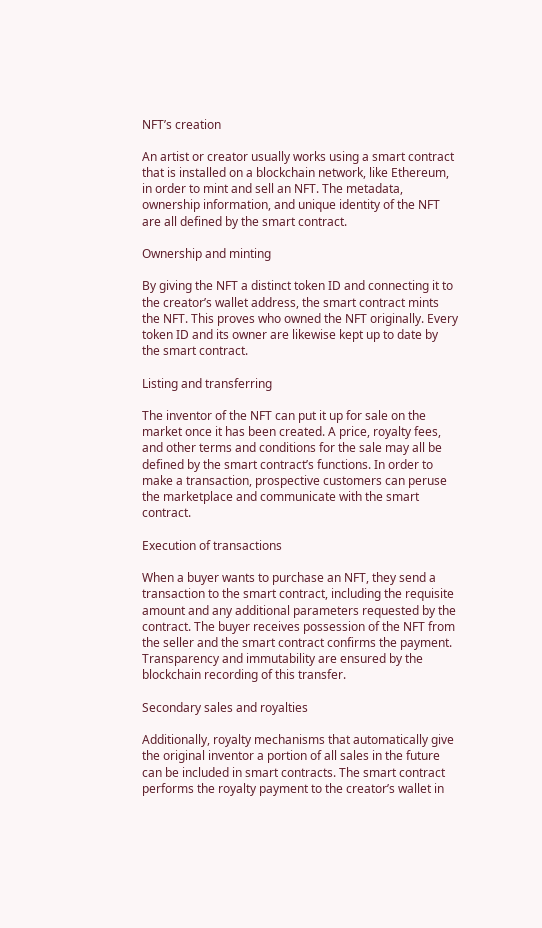NFT’s creation

An artist or creator usually works using a smart contract that is installed on a blockchain network, like Ethereum, in order to mint and sell an NFT. The metadata, ownership information, and unique identity of the NFT are all defined by the smart contract.

Ownership and minting

By giving the NFT a distinct token ID and connecting it to the creator’s wallet address, the smart contract mints the NFT. This proves who owned the NFT originally. Every token ID and its owner are likewise kept up to date by the smart contract.

Listing and transferring

The inventor of the NFT can put it up for sale on the market once it has been created. A price, royalty fees, and other terms and conditions for the sale may all be defined by the smart contract’s functions. In order to make a transaction, prospective customers can peruse the marketplace and communicate with the smart contract.

Execution of transactions

When a buyer wants to purchase an NFT, they send a transaction to the smart contract, including the requisite amount and any additional parameters requested by the contract. The buyer receives possession of the NFT from the seller and the smart contract confirms the payment. Transparency and immutability are ensured by the blockchain recording of this transfer.

Secondary sales and royalties

Additionally, royalty mechanisms that automatically give the original inventor a portion of all sales in the future can be included in smart contracts. The smart contract performs the royalty payment to the creator’s wallet in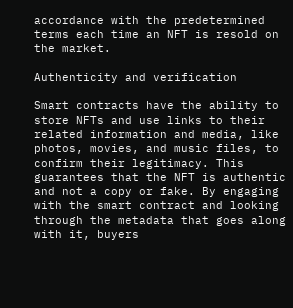accordance with the predetermined terms each time an NFT is resold on the market.

Authenticity and verification

Smart contracts have the ability to store NFTs and use links to their related information and media, like photos, movies, and music files, to confirm their legitimacy. This guarantees that the NFT is authentic and not a copy or fake. By engaging with the smart contract and looking through the metadata that goes along with it, buyers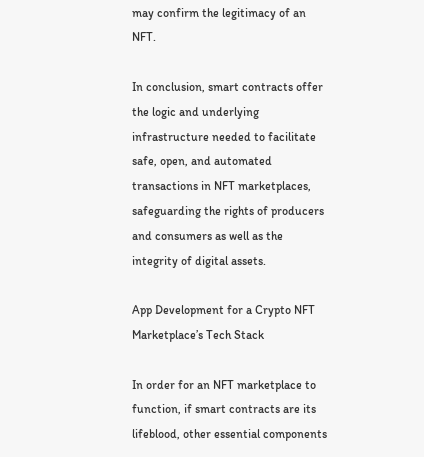may confirm the legitimacy of an NFT.

In conclusion, smart contracts offer the logic and underlying infrastructure needed to facilitate safe, open, and automated transactions in NFT marketplaces, safeguarding the rights of producers and consumers as well as the integrity of digital assets.

App Development for a Crypto NFT Marketplace’s Tech Stack

In order for an NFT marketplace to function, if smart contracts are its lifeblood, other essential components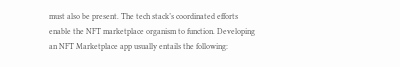must also be present. The tech stack’s coordinated efforts enable the NFT marketplace organism to function. Developing an NFT Marketplace app usually entails the following: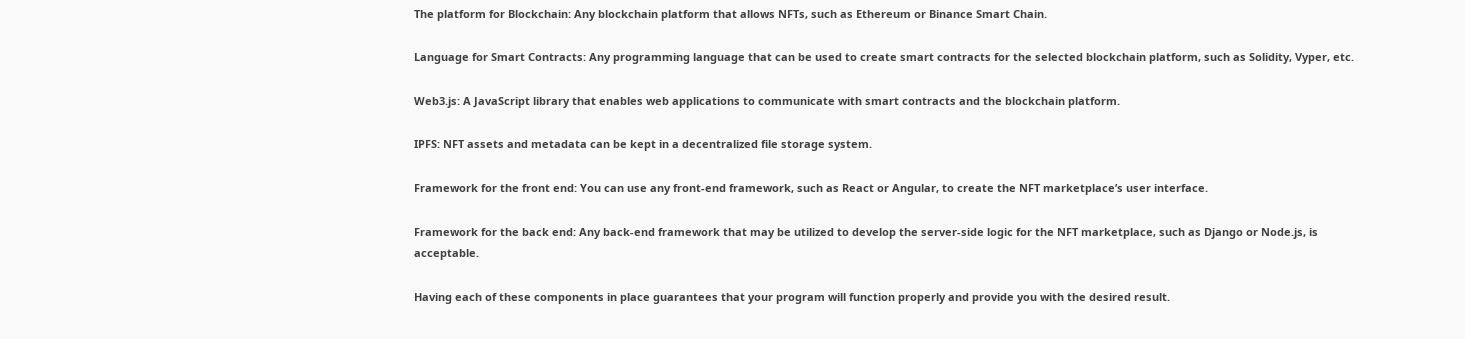The platform for Blockchain: Any blockchain platform that allows NFTs, such as Ethereum or Binance Smart Chain.

Language for Smart Contracts: Any programming language that can be used to create smart contracts for the selected blockchain platform, such as Solidity, Vyper, etc.

Web3.js: A JavaScript library that enables web applications to communicate with smart contracts and the blockchain platform.

IPFS: NFT assets and metadata can be kept in a decentralized file storage system.

Framework for the front end: You can use any front-end framework, such as React or Angular, to create the NFT marketplace’s user interface.

Framework for the back end: Any back-end framework that may be utilized to develop the server-side logic for the NFT marketplace, such as Django or Node.js, is acceptable.

Having each of these components in place guarantees that your program will function properly and provide you with the desired result.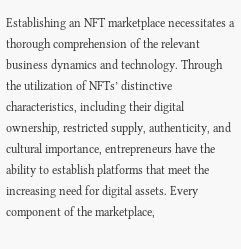Establishing an NFT marketplace necessitates a thorough comprehension of the relevant business dynamics and technology. Through the utilization of NFTs’ distinctive characteristics, including their digital ownership, restricted supply, authenticity, and cultural importance, entrepreneurs have the ability to establish platforms that meet the increasing need for digital assets. Every component of the marketplace,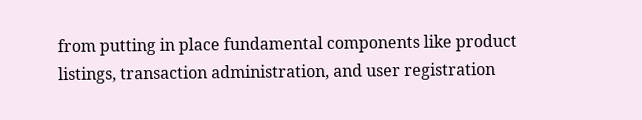from putting in place fundamental components like product listings, transaction administration, and user registration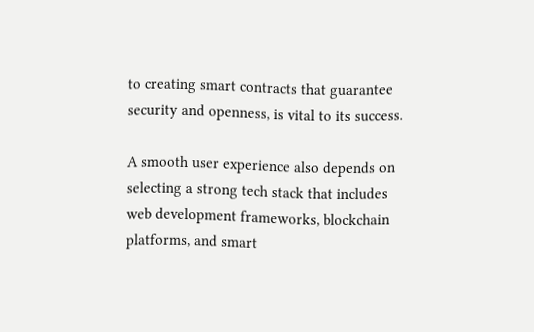to creating smart contracts that guarantee security and openness, is vital to its success.

A smooth user experience also depends on selecting a strong tech stack that includes web development frameworks, blockchain platforms, and smart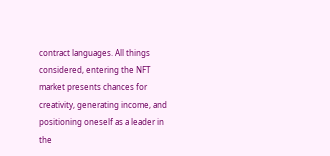contract languages. All things considered, entering the NFT market presents chances for creativity, generating income, and positioning oneself as a leader in the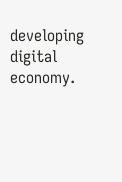developing digital economy.